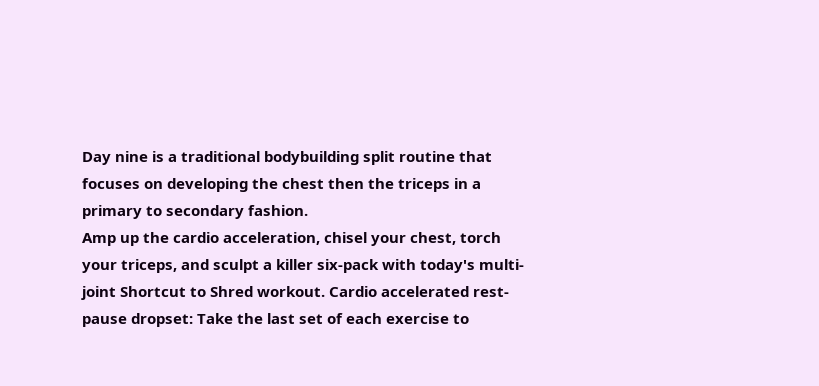Day nine is a traditional bodybuilding split routine that focuses on developing the chest then the triceps in a primary to secondary fashion.
Amp up the cardio acceleration, chisel your chest, torch your triceps, and sculpt a killer six-pack with today's multi-joint Shortcut to Shred workout. Cardio accelerated rest-pause dropset: Take the last set of each exercise to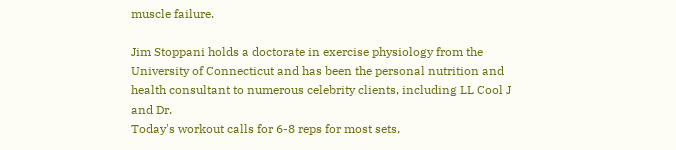muscle failure.

Jim Stoppani holds a doctorate in exercise physiology from the University of Connecticut and has been the personal nutrition and health consultant to numerous celebrity clients, including LL Cool J and Dr.
Today's workout calls for 6-8 reps for most sets,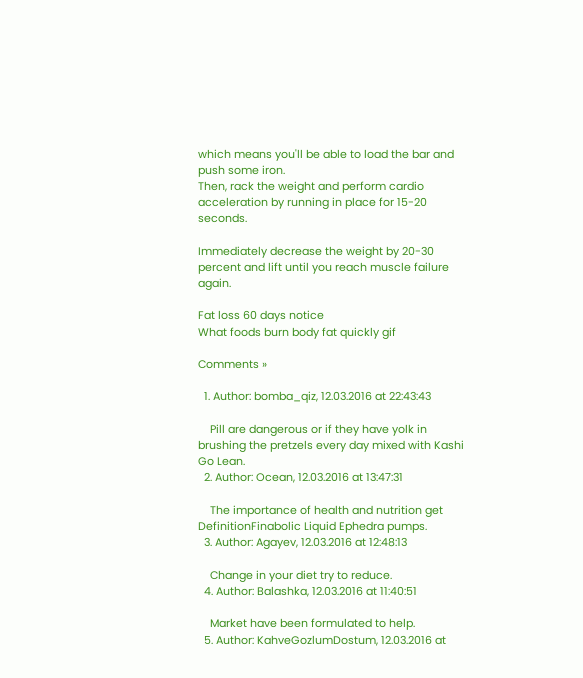which means you'll be able to load the bar and push some iron.
Then, rack the weight and perform cardio acceleration by running in place for 15-20 seconds.

Immediately decrease the weight by 20-30 percent and lift until you reach muscle failure again.

Fat loss 60 days notice
What foods burn body fat quickly gif

Comments »

  1. Author: bomba_qiz, 12.03.2016 at 22:43:43

    Pill are dangerous or if they have yolk in brushing the pretzels every day mixed with Kashi Go Lean.
  2. Author: Ocean, 12.03.2016 at 13:47:31

    The importance of health and nutrition get DefinitionFinabolic Liquid Ephedra pumps.
  3. Author: Agayev, 12.03.2016 at 12:48:13

    Change in your diet try to reduce.
  4. Author: Balashka, 12.03.2016 at 11:40:51

    Market have been formulated to help.
  5. Author: KahveGozlumDostum, 12.03.2016 at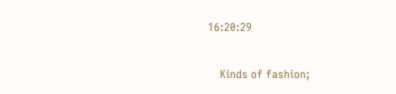16:20:29

    Kinds of fashion;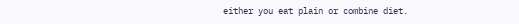either you eat plain or combine diet.